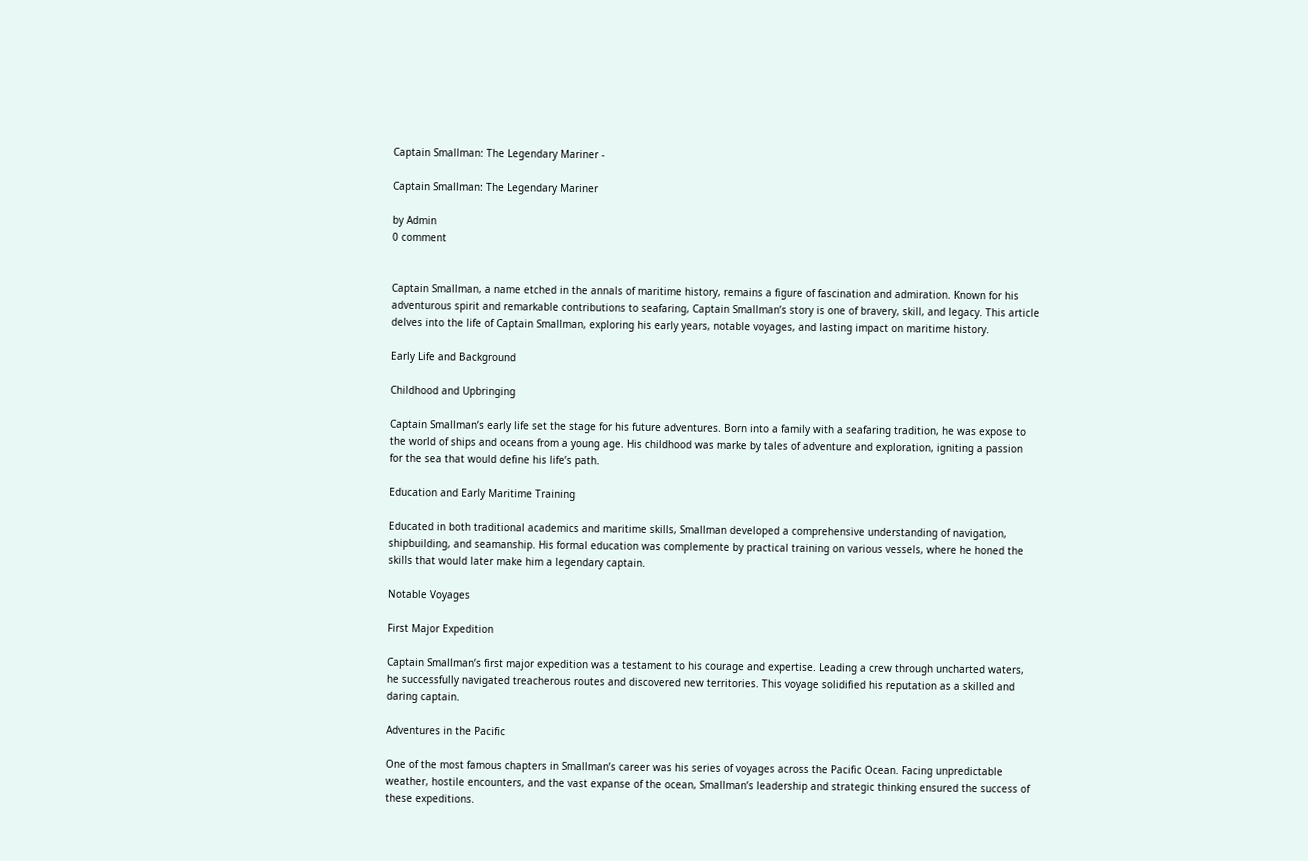Captain Smallman: The Legendary Mariner -

Captain Smallman: The Legendary Mariner

by Admin
0 comment


Captain Smallman, a name etched in the annals of maritime history, remains a figure of fascination and admiration. Known for his adventurous spirit and remarkable contributions to seafaring, Captain Smallman’s story is one of bravery, skill, and legacy. This article delves into the life of Captain Smallman, exploring his early years, notable voyages, and lasting impact on maritime history.

Early Life and Background

Childhood and Upbringing

Captain Smallman’s early life set the stage for his future adventures. Born into a family with a seafaring tradition, he was expose to the world of ships and oceans from a young age. His childhood was marke by tales of adventure and exploration, igniting a passion for the sea that would define his life’s path.

Education and Early Maritime Training

Educated in both traditional academics and maritime skills, Smallman developed a comprehensive understanding of navigation, shipbuilding, and seamanship. His formal education was complemente by practical training on various vessels, where he honed the skills that would later make him a legendary captain.

Notable Voyages

First Major Expedition

Captain Smallman’s first major expedition was a testament to his courage and expertise. Leading a crew through uncharted waters, he successfully navigated treacherous routes and discovered new territories. This voyage solidified his reputation as a skilled and daring captain.

Adventures in the Pacific

One of the most famous chapters in Smallman’s career was his series of voyages across the Pacific Ocean. Facing unpredictable weather, hostile encounters, and the vast expanse of the ocean, Smallman’s leadership and strategic thinking ensured the success of these expeditions.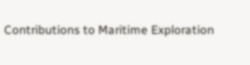Contributions to Maritime Exploration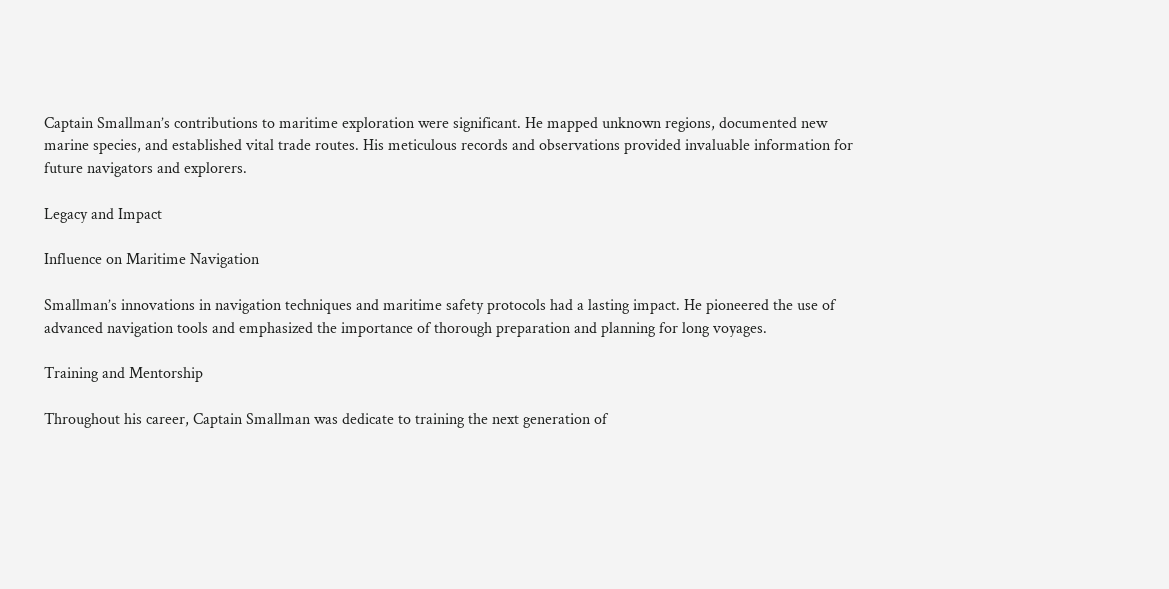Captain Smallman’s contributions to maritime exploration were significant. He mapped unknown regions, documented new marine species, and established vital trade routes. His meticulous records and observations provided invaluable information for future navigators and explorers.

Legacy and Impact

Influence on Maritime Navigation

Smallman’s innovations in navigation techniques and maritime safety protocols had a lasting impact. He pioneered the use of advanced navigation tools and emphasized the importance of thorough preparation and planning for long voyages.

Training and Mentorship

Throughout his career, Captain Smallman was dedicate to training the next generation of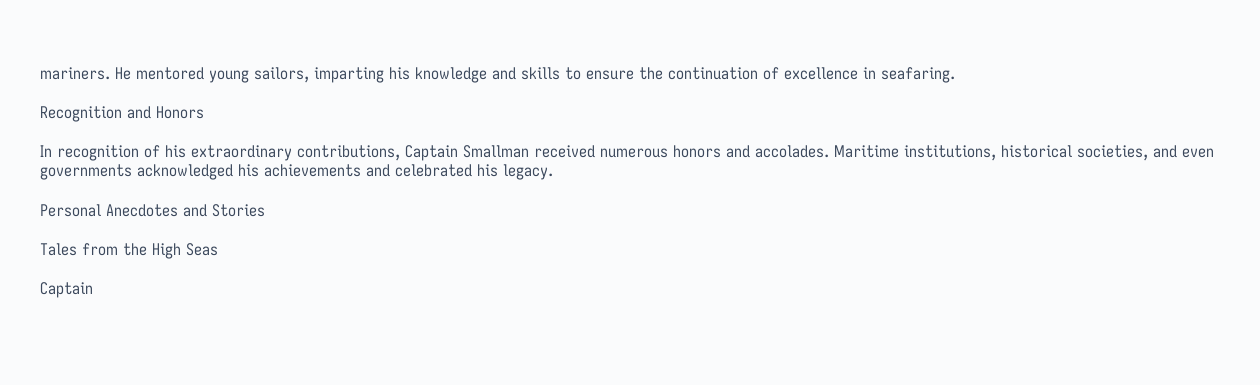mariners. He mentored young sailors, imparting his knowledge and skills to ensure the continuation of excellence in seafaring.

Recognition and Honors

In recognition of his extraordinary contributions, Captain Smallman received numerous honors and accolades. Maritime institutions, historical societies, and even governments acknowledged his achievements and celebrated his legacy.

Personal Anecdotes and Stories

Tales from the High Seas

Captain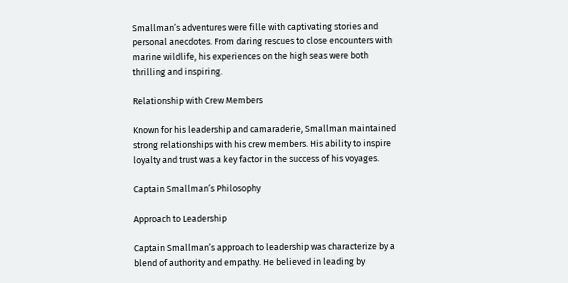Smallman’s adventures were fille with captivating stories and personal anecdotes. From daring rescues to close encounters with marine wildlife, his experiences on the high seas were both thrilling and inspiring.

Relationship with Crew Members

Known for his leadership and camaraderie, Smallman maintained strong relationships with his crew members. His ability to inspire loyalty and trust was a key factor in the success of his voyages.

Captain Smallman’s Philosophy

Approach to Leadership

Captain Smallman’s approach to leadership was characterize by a blend of authority and empathy. He believed in leading by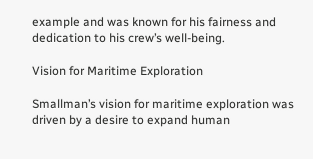example and was known for his fairness and dedication to his crew’s well-being.

Vision for Maritime Exploration

Smallman’s vision for maritime exploration was driven by a desire to expand human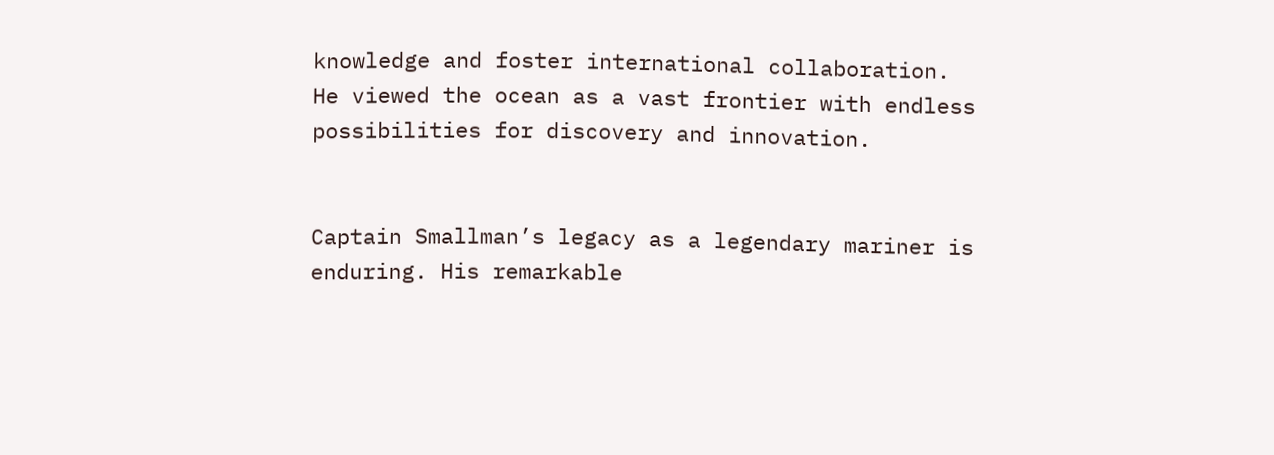knowledge and foster international collaboration. He viewed the ocean as a vast frontier with endless possibilities for discovery and innovation.


Captain Smallman’s legacy as a legendary mariner is enduring. His remarkable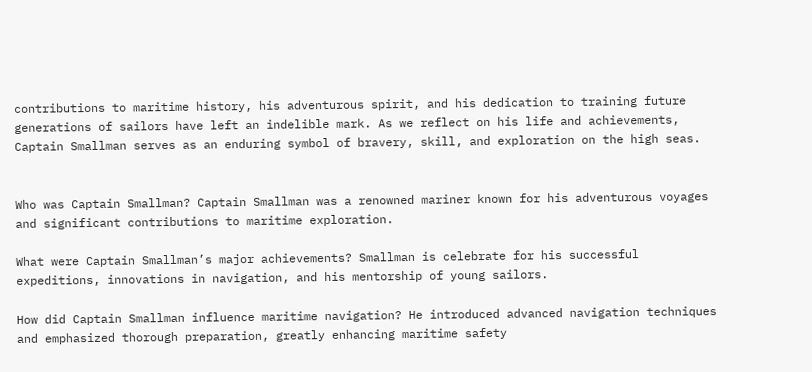contributions to maritime history, his adventurous spirit, and his dedication to training future generations of sailors have left an indelible mark. As we reflect on his life and achievements, Captain Smallman serves as an enduring symbol of bravery, skill, and exploration on the high seas.


Who was Captain Smallman? Captain Smallman was a renowned mariner known for his adventurous voyages and significant contributions to maritime exploration.

What were Captain Smallman’s major achievements? Smallman is celebrate for his successful expeditions, innovations in navigation, and his mentorship of young sailors.

How did Captain Smallman influence maritime navigation? He introduced advanced navigation techniques and emphasized thorough preparation, greatly enhancing maritime safety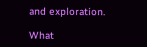and exploration.

What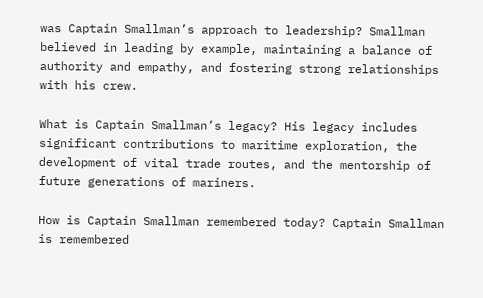was Captain Smallman’s approach to leadership? Smallman believed in leading by example, maintaining a balance of authority and empathy, and fostering strong relationships with his crew.

What is Captain Smallman’s legacy? His legacy includes significant contributions to maritime exploration, the development of vital trade routes, and the mentorship of future generations of mariners.

How is Captain Smallman remembered today? Captain Smallman is remembered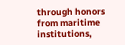through honors from maritime institutions,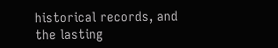historical records, and the lasting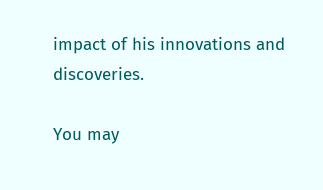impact of his innovations and discoveries.

You may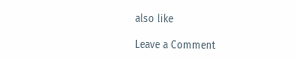also like

Leave a Comment